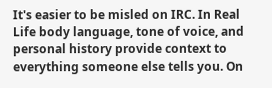It's easier to be misled on IRC. In Real Life body language, tone of voice, and personal history provide context to everything someone else tells you. On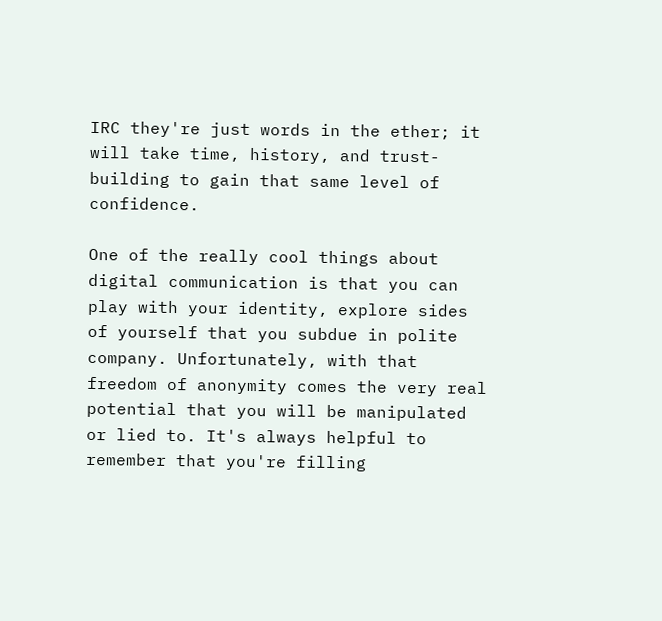IRC they're just words in the ether; it will take time, history, and trust-building to gain that same level of confidence.

One of the really cool things about digital communication is that you can play with your identity, explore sides of yourself that you subdue in polite company. Unfortunately, with that freedom of anonymity comes the very real potential that you will be manipulated or lied to. It's always helpful to remember that you're filling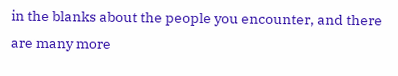in the blanks about the people you encounter, and there are many more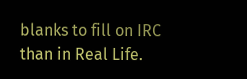blanks to fill on IRC than in Real Life.